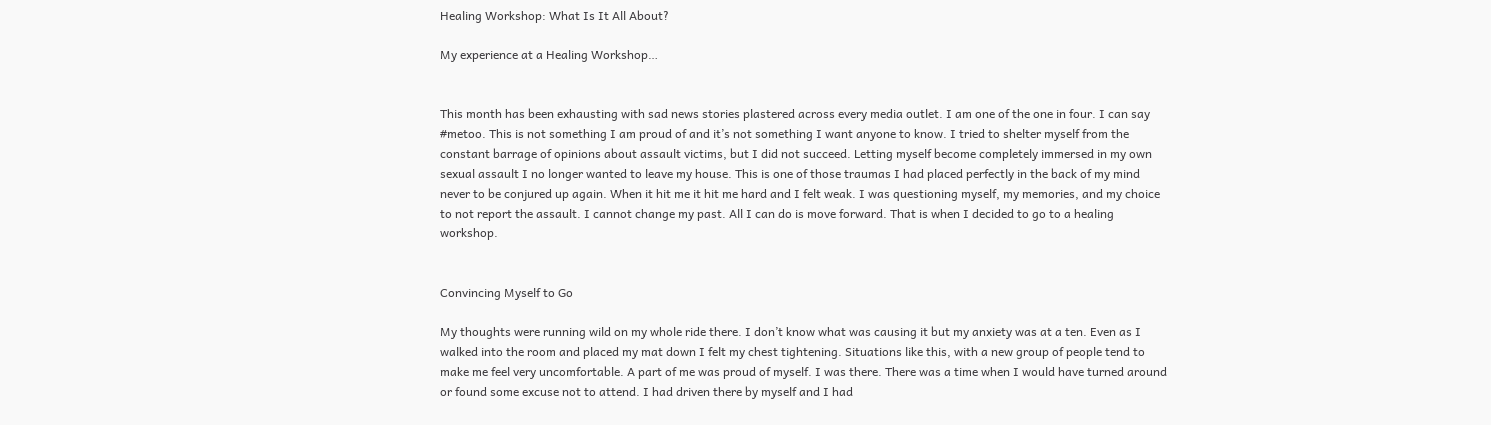Healing Workshop: What Is It All About?

My experience at a Healing Workshop…


This month has been exhausting with sad news stories plastered across every media outlet. I am one of the one in four. I can say #metoo. This is not something I am proud of and it’s not something I want anyone to know. I tried to shelter myself from the constant barrage of opinions about assault victims, but I did not succeed. Letting myself become completely immersed in my own sexual assault I no longer wanted to leave my house. This is one of those traumas I had placed perfectly in the back of my mind never to be conjured up again. When it hit me it hit me hard and I felt weak. I was questioning myself, my memories, and my choice to not report the assault. I cannot change my past. All I can do is move forward. That is when I decided to go to a healing workshop.


Convincing Myself to Go

My thoughts were running wild on my whole ride there. I don’t know what was causing it but my anxiety was at a ten. Even as I walked into the room and placed my mat down I felt my chest tightening. Situations like this, with a new group of people tend to make me feel very uncomfortable. A part of me was proud of myself. I was there. There was a time when I would have turned around or found some excuse not to attend. I had driven there by myself and I had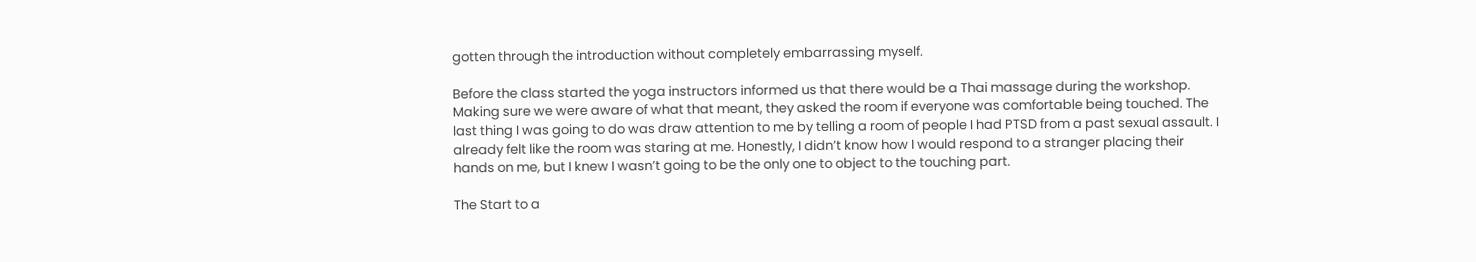gotten through the introduction without completely embarrassing myself.

Before the class started the yoga instructors informed us that there would be a Thai massage during the workshop. Making sure we were aware of what that meant, they asked the room if everyone was comfortable being touched. The last thing I was going to do was draw attention to me by telling a room of people I had PTSD from a past sexual assault. I already felt like the room was staring at me. Honestly, I didn’t know how I would respond to a stranger placing their hands on me, but I knew I wasn’t going to be the only one to object to the touching part.

The Start to a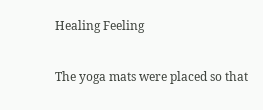Healing Feeling

The yoga mats were placed so that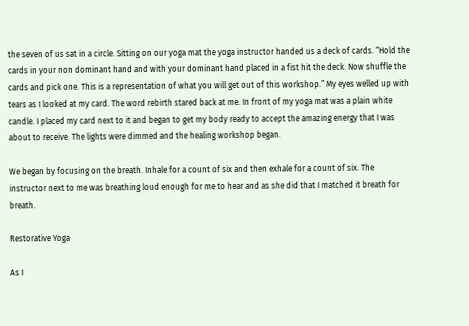the seven of us sat in a circle. Sitting on our yoga mat the yoga instructor handed us a deck of cards. “Hold the cards in your non dominant hand and with your dominant hand placed in a fist hit the deck. Now shuffle the cards and pick one. This is a representation of what you will get out of this workshop.” My eyes welled up with tears as I looked at my card. The word rebirth stared back at me. In front of my yoga mat was a plain white candle. I placed my card next to it and began to get my body ready to accept the amazing energy that I was about to receive. The lights were dimmed and the healing workshop began.

We began by focusing on the breath. Inhale for a count of six and then exhale for a count of six. The instructor next to me was breathing loud enough for me to hear and as she did that I matched it breath for breath.

Restorative Yoga

As I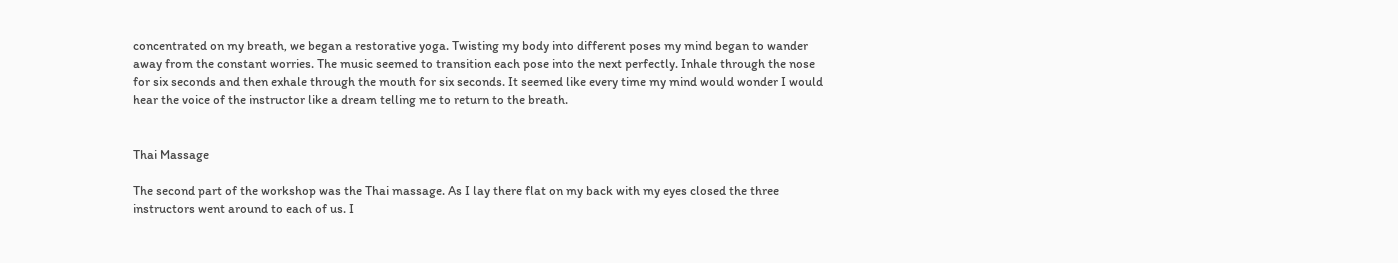concentrated on my breath, we began a restorative yoga. Twisting my body into different poses my mind began to wander away from the constant worries. The music seemed to transition each pose into the next perfectly. Inhale through the nose for six seconds and then exhale through the mouth for six seconds. It seemed like every time my mind would wonder I would hear the voice of the instructor like a dream telling me to return to the breath.


Thai Massage

The second part of the workshop was the Thai massage. As I lay there flat on my back with my eyes closed the three instructors went around to each of us. I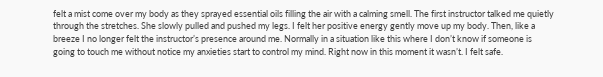felt a mist come over my body as they sprayed essential oils filling the air with a calming smell. The first instructor talked me quietly through the stretches. She slowly pulled and pushed my legs. I felt her positive energy gently move up my body. Then, like a breeze I no longer felt the instructor’s presence around me. Normally in a situation like this where I don’t know if someone is going to touch me without notice my anxieties start to control my mind. Right now in this moment it wasn’t. I felt safe.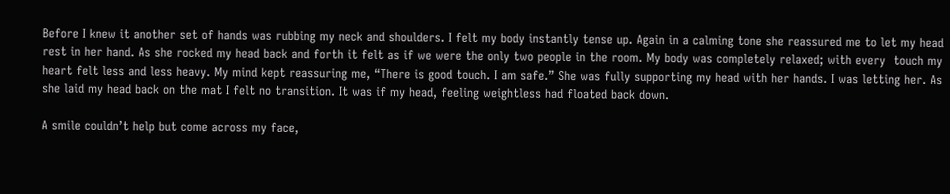Before I knew it another set of hands was rubbing my neck and shoulders. I felt my body instantly tense up. Again in a calming tone she reassured me to let my head rest in her hand. As she rocked my head back and forth it felt as if we were the only two people in the room. My body was completely relaxed; with every  touch my heart felt less and less heavy. My mind kept reassuring me, “There is good touch. I am safe.” She was fully supporting my head with her hands. I was letting her. As she laid my head back on the mat I felt no transition. It was if my head, feeling weightless had floated back down.

A smile couldn’t help but come across my face,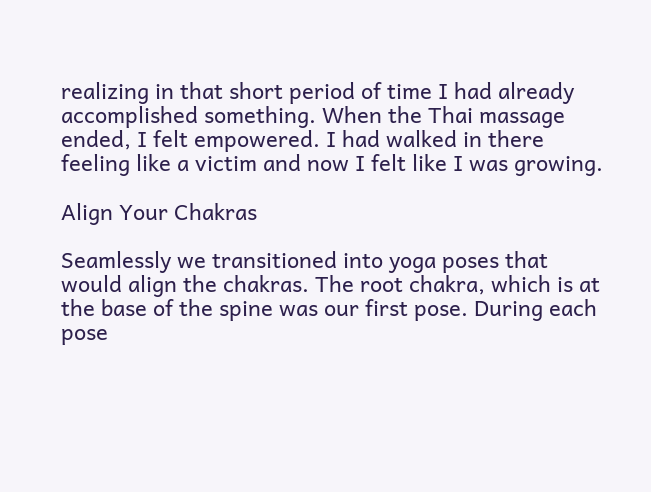realizing in that short period of time I had already accomplished something. When the Thai massage ended, I felt empowered. I had walked in there feeling like a victim and now I felt like I was growing.

Align Your Chakras

Seamlessly we transitioned into yoga poses that would align the chakras. The root chakra, which is at the base of the spine was our first pose. During each pose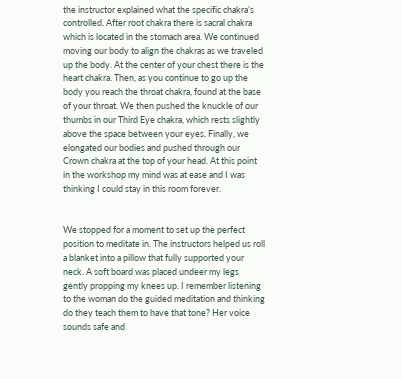the instructor explained what the specific chakra’s controlled. After root chakra there is sacral chakra which is located in the stomach area. We continued moving our body to align the chakras as we traveled up the body. At the center of your chest there is the heart chakra. Then, as you continue to go up the body you reach the throat chakra, found at the base of your throat. We then pushed the knuckle of our thumbs in our Third Eye chakra, which rests slightly above the space between your eyes. Finally, we elongated our bodies and pushed through our Crown chakra at the top of your head. At this point in the workshop my mind was at ease and I was thinking I could stay in this room forever.


We stopped for a moment to set up the perfect position to meditate in. The instructors helped us roll a blanket into a pillow that fully supported your neck. A soft board was placed undeer my legs gently propping my knees up. I remember listening to the woman do the guided meditation and thinking do they teach them to have that tone? Her voice sounds safe and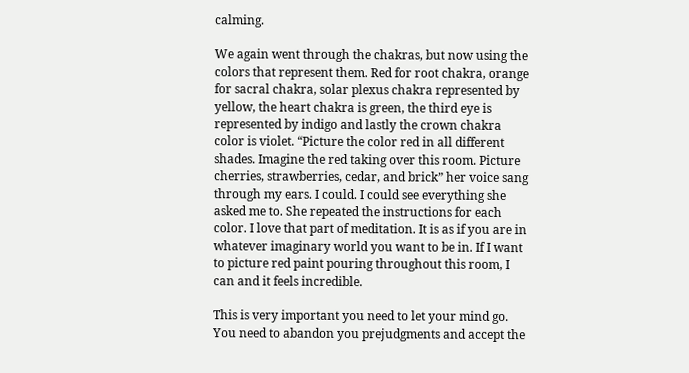calming.

We again went through the chakras, but now using the colors that represent them. Red for root chakra, orange for sacral chakra, solar plexus chakra represented by yellow, the heart chakra is green, the third eye is represented by indigo and lastly the crown chakra color is violet. “Picture the color red in all different shades. Imagine the red taking over this room. Picture cherries, strawberries, cedar, and brick” her voice sang through my ears. I could. I could see everything she asked me to. She repeated the instructions for each color. I love that part of meditation. It is as if you are in whatever imaginary world you want to be in. If I want to picture red paint pouring throughout this room, I can and it feels incredible.

This is very important you need to let your mind go. You need to abandon you prejudgments and accept the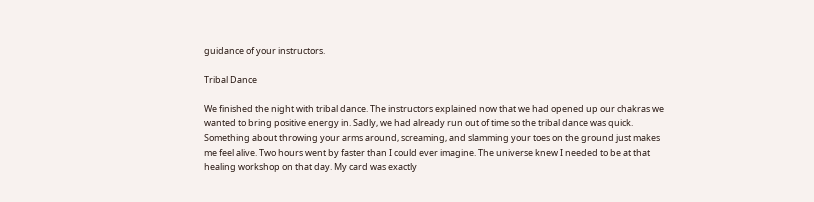guidance of your instructors.

Tribal Dance

We finished the night with tribal dance. The instructors explained now that we had opened up our chakras we wanted to bring positive energy in. Sadly, we had already run out of time so the tribal dance was quick. Something about throwing your arms around, screaming, and slamming your toes on the ground just makes me feel alive. Two hours went by faster than I could ever imagine. The universe knew I needed to be at that healing workshop on that day. My card was exactly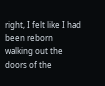right, I felt like I had been reborn walking out the doors of the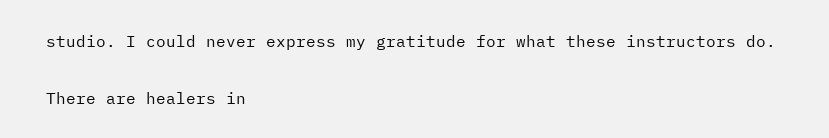studio. I could never express my gratitude for what these instructors do.


There are healers in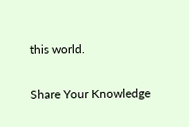this world.

Share Your Knowledge